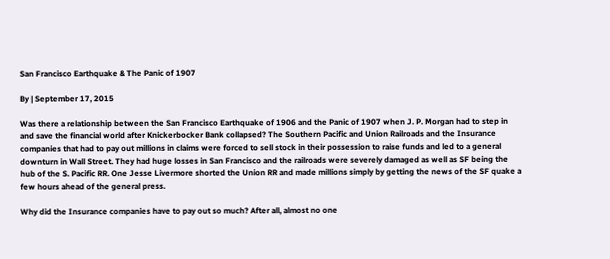San Francisco Earthquake & The Panic of 1907

By | September 17, 2015

Was there a relationship between the San Francisco Earthquake of 1906 and the Panic of 1907 when J. P. Morgan had to step in and save the financial world after Knickerbocker Bank collapsed? The Southern Pacific and Union Railroads and the Insurance companies that had to pay out millions in claims were forced to sell stock in their possession to raise funds and led to a general downturn in Wall Street. They had huge losses in San Francisco and the railroads were severely damaged as well as SF being the hub of the S. Pacific RR. One Jesse Livermore shorted the Union RR and made millions simply by getting the news of the SF quake a few hours ahead of the general press.

Why did the Insurance companies have to pay out so much? After all, almost no one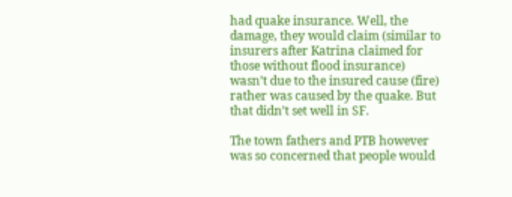had quake insurance. Well, the damage, they would claim (similar to insurers after Katrina claimed for those without flood insurance) wasn’t due to the insured cause (fire) rather was caused by the quake. But that didn’t set well in SF.

The town fathers and PTB however was so concerned that people would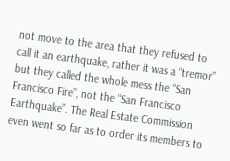not move to the area that they refused to call it an earthquake, rather it was a “tremor” but they called the whole mess the “San Francisco Fire”, not the “San Francisco Earthquake”. The Real Estate Commission even went so far as to order its members to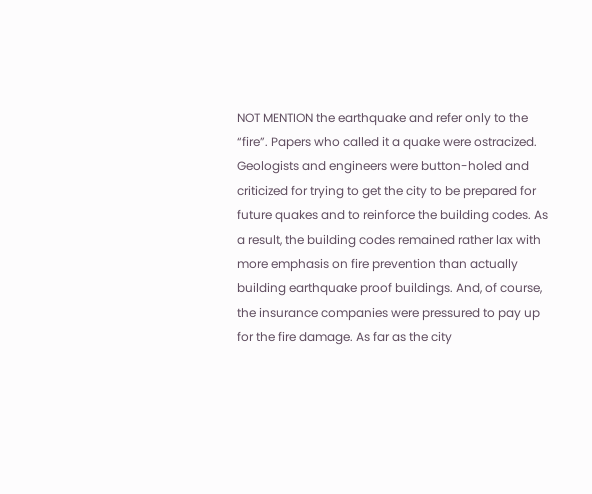NOT MENTION the earthquake and refer only to the “fire”. Papers who called it a quake were ostracized. Geologists and engineers were button-holed and criticized for trying to get the city to be prepared for future quakes and to reinforce the building codes. As a result, the building codes remained rather lax with more emphasis on fire prevention than actually building earthquake proof buildings. And, of course, the insurance companies were pressured to pay up for the fire damage. As far as the city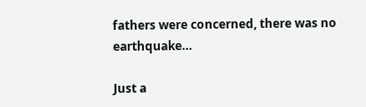fathers were concerned, there was no earthquake…

Just a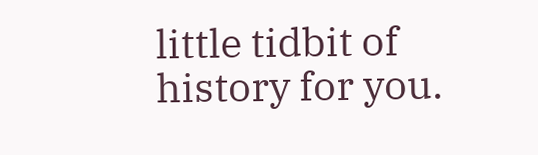little tidbit of history for you.